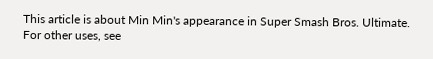This article is about Min Min's appearance in Super Smash Bros. Ultimate. For other uses, see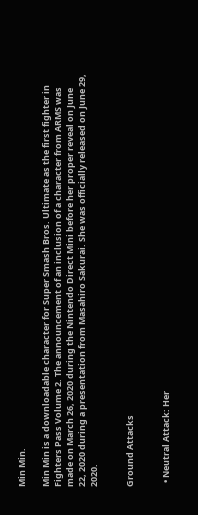Min Min.

Min Min is a downloadable character for Super Smash Bros. Ultimate as the first fighter in Fighters Pass Volume 2. The announcement of an inclusion of a character from ARMS was made on March 26, 2020 during the Nintendo Direct Mini before her proper reveal on June 22, 2020 during a presentation from Masahiro Sakurai. She was officially released on June 29, 2020.


Ground Attacks


  • Neutral Attack: Her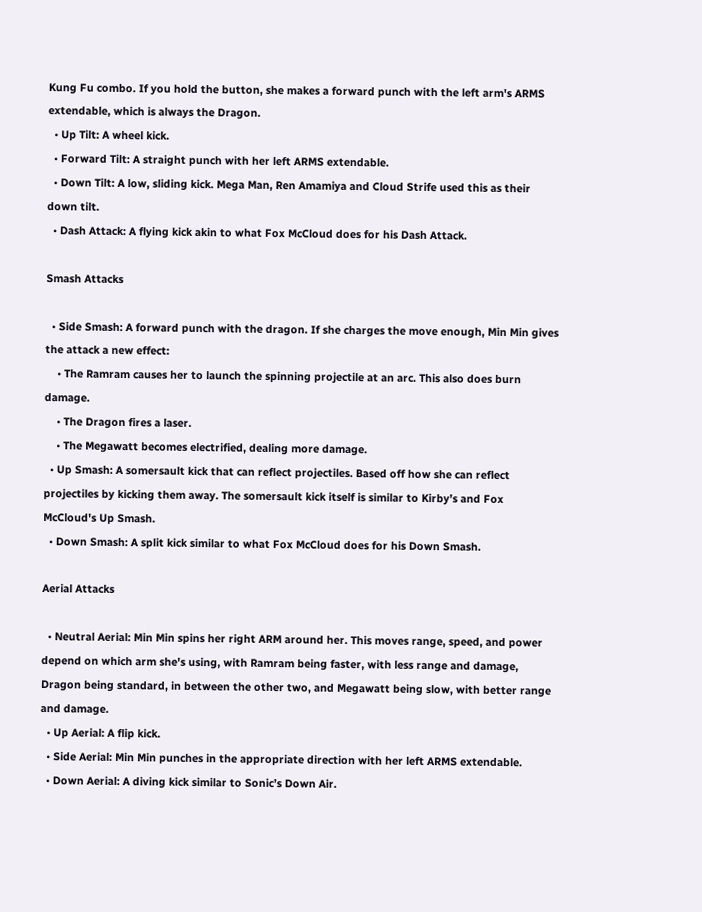Kung Fu combo. If you hold the button, she makes a forward punch with the left arm's ARMS extendable, which is always the Dragon.
  • Up Tilt: A wheel kick.
  • Forward Tilt: A straight punch with her left ARMS extendable.
  • Down Tilt: A low, sliding kick. Mega Man, Ren Amamiya and Cloud Strife used this as their down tilt.
  • Dash Attack: A flying kick akin to what Fox McCloud does for his Dash Attack.

Smash Attacks

  • Side Smash: A forward punch with the dragon. If she charges the move enough, Min Min gives the attack a new effect:
    • The Ramram causes her to launch the spinning projectile at an arc. This also does burn damage.
    • The Dragon fires a laser.
    • The Megawatt becomes electrified, dealing more damage.
  • Up Smash: A somersault kick that can reflect projectiles. Based off how she can reflect projectiles by kicking them away. The somersault kick itself is similar to Kirby’s and Fox McCloud's Up Smash.
  • Down Smash: A split kick similar to what Fox McCloud does for his Down Smash.

Aerial Attacks

  • Neutral Aerial: Min Min spins her right ARM around her. This moves range, speed, and power depend on which arm she's using, with Ramram being faster, with less range and damage, Dragon being standard, in between the other two, and Megawatt being slow, with better range and damage.
  • Up Aerial: A flip kick.
  • Side Aerial: Min Min punches in the appropriate direction with her left ARMS extendable.
  • Down Aerial: A diving kick similar to Sonic’s Down Air.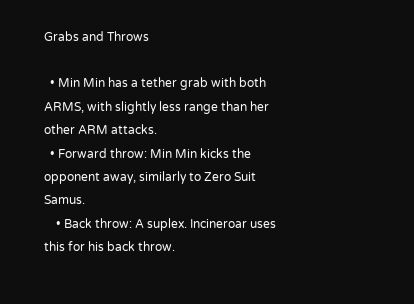Grabs and Throws

  • Min Min has a tether grab with both ARMS, with slightly less range than her other ARM attacks.
  • Forward throw: Min Min kicks the opponent away, similarly to Zero Suit Samus.
    • Back throw: A suplex. Incineroar uses this for his back throw.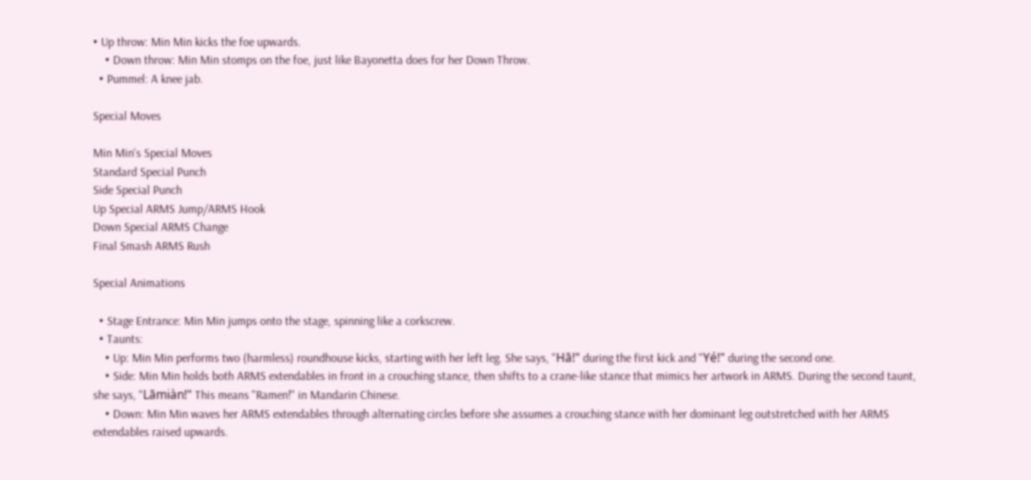• Up throw: Min Min kicks the foe upwards.
    • Down throw: Min Min stomps on the foe, just like Bayonetta does for her Down Throw.
  • Pummel: A knee jab.

Special Moves

Min Min's Special Moves
Standard Special Punch
Side Special Punch
Up Special ARMS Jump/ARMS Hook
Down Special ARMS Change
Final Smash ARMS Rush

Special Animations

  • Stage Entrance: Min Min jumps onto the stage, spinning like a corkscrew.
  • Taunts:
    • Up: Min Min performs two (harmless) roundhouse kicks, starting with her left leg. She says, "Hā!" during the first kick and "Yé!" during the second one.
    • Side: Min Min holds both ARMS extendables in front in a crouching stance, then shifts to a crane-like stance that mimics her artwork in ARMS. During the second taunt, she says, "Lāmiàn!" This means "Ramen!" in Mandarin Chinese.
    • Down: Min Min waves her ARMS extendables through alternating circles before she assumes a crouching stance with her dominant leg outstretched with her ARMS extendables raised upwards.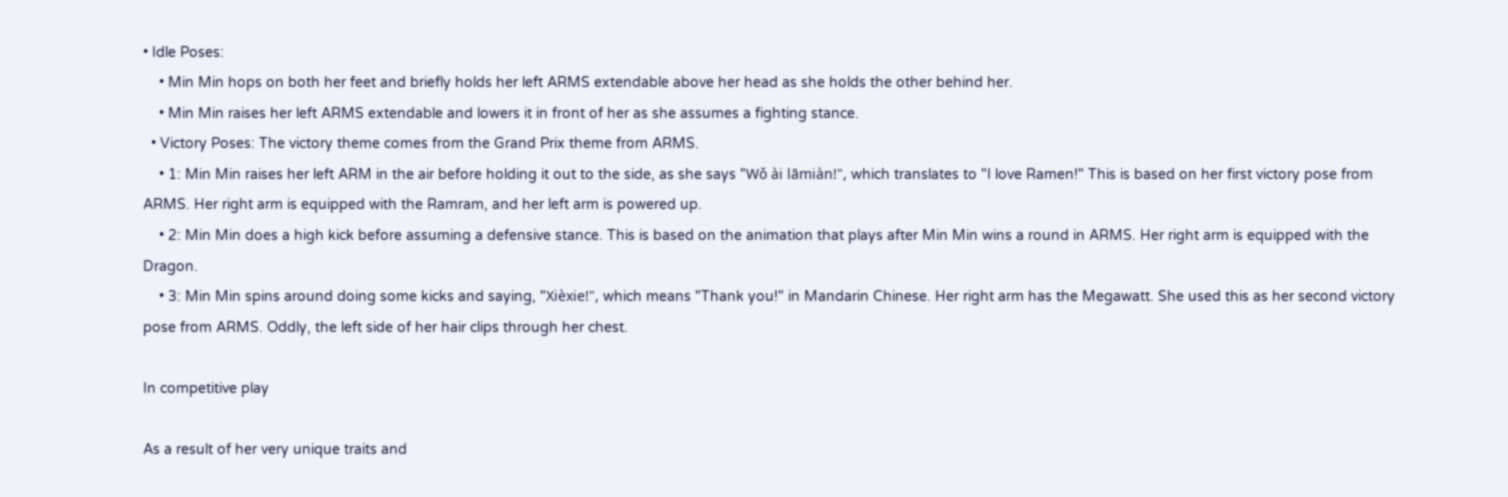• Idle Poses:
    • Min Min hops on both her feet and briefly holds her left ARMS extendable above her head as she holds the other behind her.
    • Min Min raises her left ARMS extendable and lowers it in front of her as she assumes a fighting stance.
  • Victory Poses: The victory theme comes from the Grand Prix theme from ARMS.
    • 1: Min Min raises her left ARM in the air before holding it out to the side, as she says "Wǒ ài lāmiàn!", which translates to "I love Ramen!" This is based on her first victory pose from ARMS. Her right arm is equipped with the Ramram, and her left arm is powered up.
    • 2: Min Min does a high kick before assuming a defensive stance. This is based on the animation that plays after Min Min wins a round in ARMS. Her right arm is equipped with the Dragon.
    • 3: Min Min spins around doing some kicks and saying, "Xièxie!", which means "Thank you!" in Mandarin Chinese. Her right arm has the Megawatt. She used this as her second victory pose from ARMS. Oddly, the left side of her hair clips through her chest.

In competitive play

As a result of her very unique traits and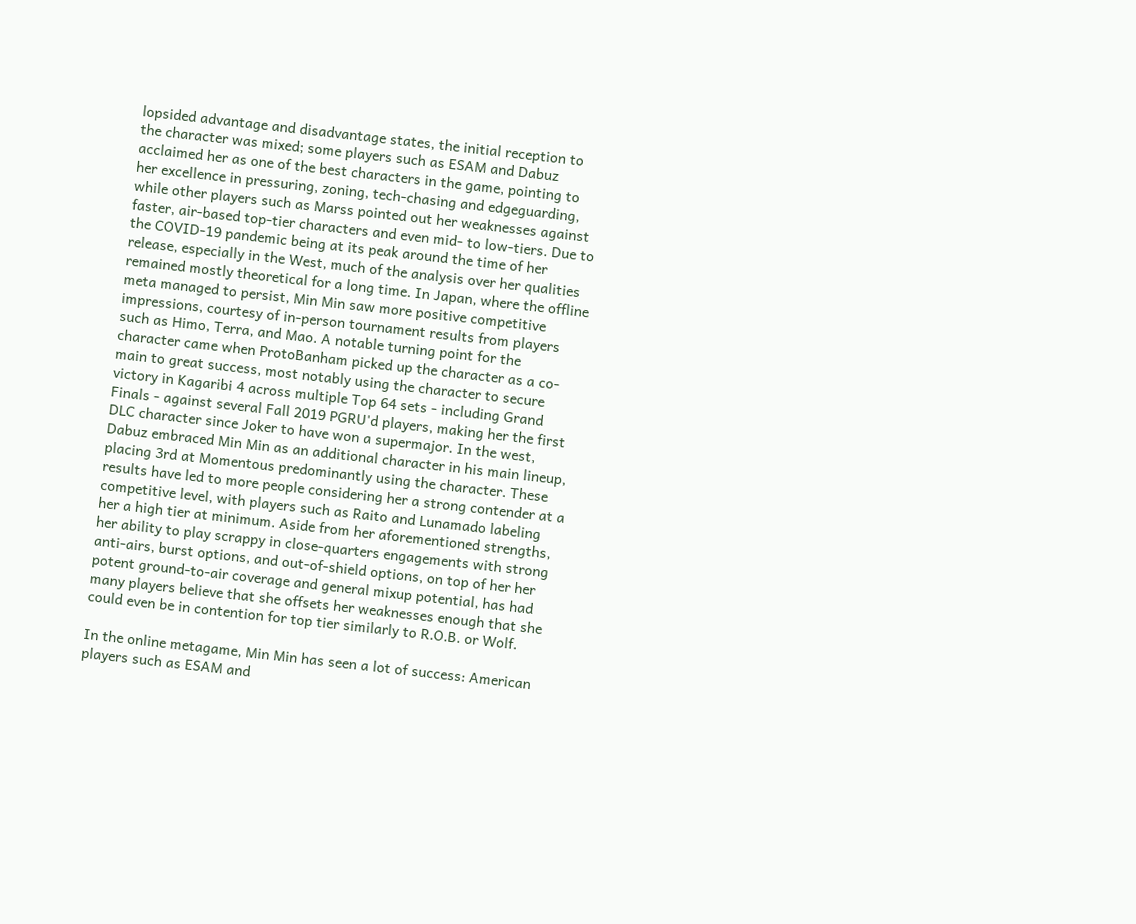lopsided advantage and disadvantage states, the initial reception to the character was mixed; some players such as ESAM and Dabuz acclaimed her as one of the best characters in the game, pointing to her excellence in pressuring, zoning, tech-chasing and edgeguarding, while other players such as Marss pointed out her weaknesses against faster, air-based top-tier characters and even mid- to low-tiers. Due to the COVID-19 pandemic being at its peak around the time of her release, especially in the West, much of the analysis over her qualities remained mostly theoretical for a long time. In Japan, where the offline meta managed to persist, Min Min saw more positive competitive impressions, courtesy of in-person tournament results from players such as Himo, Terra, and Mao. A notable turning point for the character came when ProtoBanham picked up the character as a co-main to great success, most notably using the character to secure victory in Kagaribi 4 across multiple Top 64 sets - including Grand Finals - against several Fall 2019 PGRU'd players, making her the first DLC character since Joker to have won a supermajor. In the west, Dabuz embraced Min Min as an additional character in his main lineup, placing 3rd at Momentous predominantly using the character. These results have led to more people considering her a strong contender at a competitive level, with players such as Raito and Lunamado labeling her a high tier at minimum. Aside from her aforementioned strengths, her ability to play scrappy in close-quarters engagements with strong anti-airs, burst options, and out-of-shield options, on top of her her potent ground-to-air coverage and general mixup potential, has had many players believe that she offsets her weaknesses enough that she could even be in contention for top tier similarly to R.O.B. or Wolf.

In the online metagame, Min Min has seen a lot of success: American players such as ESAM and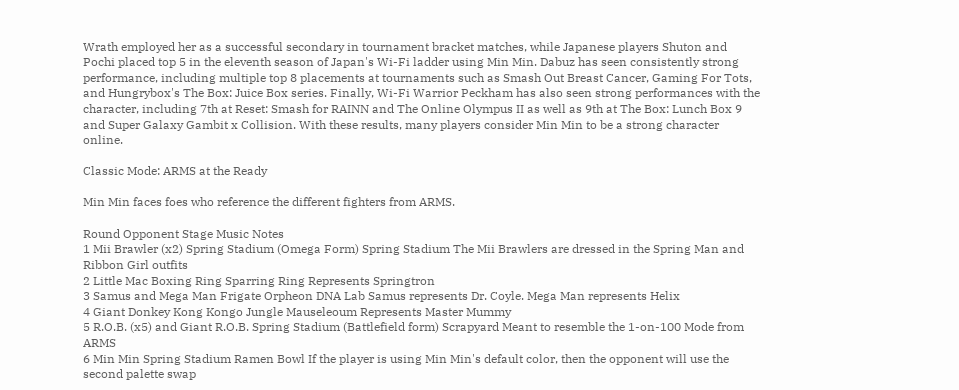Wrath employed her as a successful secondary in tournament bracket matches, while Japanese players Shuton and Pochi placed top 5 in the eleventh season of Japan's Wi-Fi ladder using Min Min. Dabuz has seen consistently strong performance, including multiple top 8 placements at tournaments such as Smash Out Breast Cancer, Gaming For Tots, and Hungrybox's The Box: Juice Box series. Finally, Wi-Fi Warrior Peckham has also seen strong performances with the character, including 7th at Reset: Smash for RAINN and The Online Olympus II as well as 9th at The Box: Lunch Box 9 and Super Galaxy Gambit x Collision. With these results, many players consider Min Min to be a strong character online.

Classic Mode: ARMS at the Ready

Min Min faces foes who reference the different fighters from ARMS.

Round Opponent Stage Music Notes
1 Mii Brawler (x2) Spring Stadium (Omega Form) Spring Stadium The Mii Brawlers are dressed in the Spring Man and Ribbon Girl outfits
2 Little Mac Boxing Ring Sparring Ring Represents Springtron
3 Samus and Mega Man Frigate Orpheon DNA Lab Samus represents Dr. Coyle. Mega Man represents Helix
4 Giant Donkey Kong Kongo Jungle Mauseleoum Represents Master Mummy
5 R.O.B. (x5) and Giant R.O.B. Spring Stadium (Battlefield form) Scrapyard Meant to resemble the 1-on-100 Mode from ARMS
6 Min Min Spring Stadium Ramen Bowl If the player is using Min Min's default color, then the opponent will use the second palette swap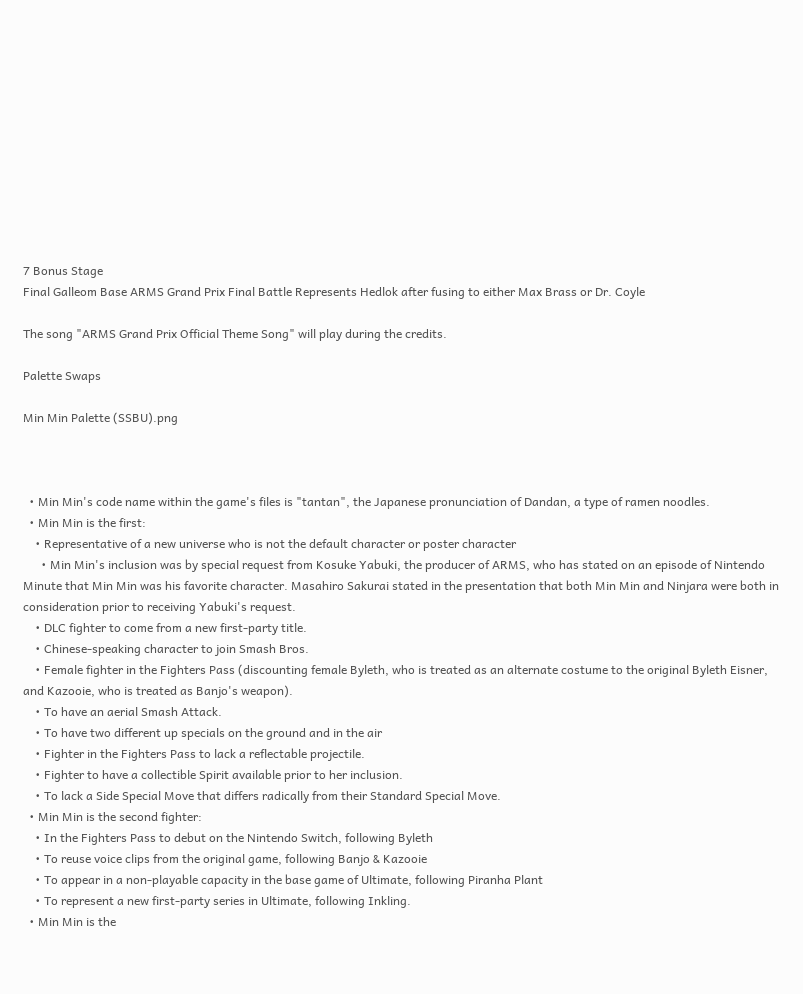7 Bonus Stage
Final Galleom Base ARMS Grand Prix Final Battle Represents Hedlok after fusing to either Max Brass or Dr. Coyle

The song "ARMS Grand Prix Official Theme Song" will play during the credits.

Palette Swaps

Min Min Palette (SSBU).png



  • Min Min's code name within the game's files is "tantan", the Japanese pronunciation of Dandan, a type of ramen noodles.
  • Min Min is the first:
    • Representative of a new universe who is not the default character or poster character
      • Min Min's inclusion was by special request from Kosuke Yabuki, the producer of ARMS, who has stated on an episode of Nintendo Minute that Min Min was his favorite character. Masahiro Sakurai stated in the presentation that both Min Min and Ninjara were both in consideration prior to receiving Yabuki's request.
    • DLC fighter to come from a new first-party title.
    • Chinese-speaking character to join Smash Bros.
    • Female fighter in the Fighters Pass (discounting female Byleth, who is treated as an alternate costume to the original Byleth Eisner, and Kazooie, who is treated as Banjo's weapon).
    • To have an aerial Smash Attack.
    • To have two different up specials on the ground and in the air
    • Fighter in the Fighters Pass to lack a reflectable projectile.
    • Fighter to have a collectible Spirit available prior to her inclusion.
    • To lack a Side Special Move that differs radically from their Standard Special Move.
  • Min Min is the second fighter:
    • In the Fighters Pass to debut on the Nintendo Switch, following Byleth
    • To reuse voice clips from the original game, following Banjo & Kazooie
    • To appear in a non-playable capacity in the base game of Ultimate, following Piranha Plant
    • To represent a new first-party series in Ultimate, following Inkling.
  • Min Min is the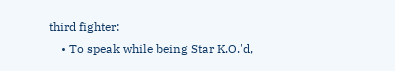third fighter:
    • To speak while being Star K.O.'d,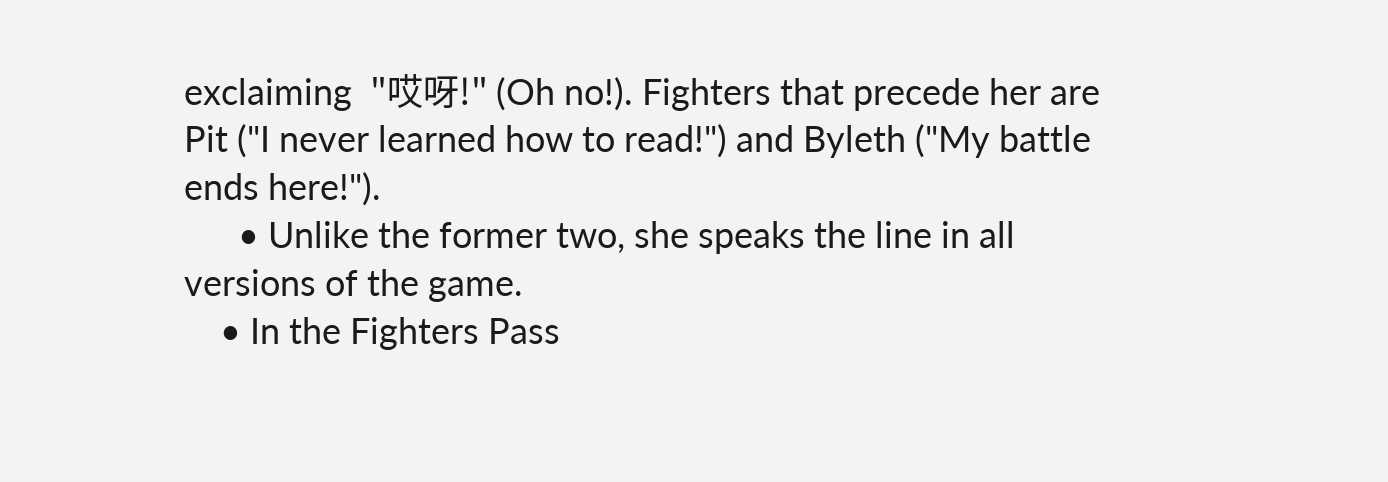exclaiming  "哎呀!" (Oh no!). Fighters that precede her are Pit ("I never learned how to read!") and Byleth ("My battle ends here!").
      • Unlike the former two, she speaks the line in all versions of the game.
    • In the Fighters Pass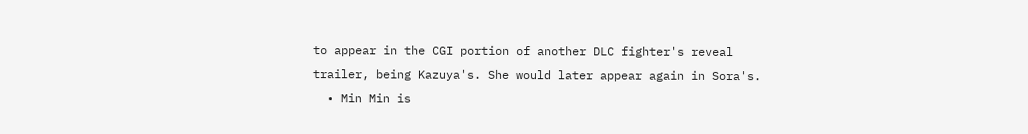to appear in the CGI portion of another DLC fighter's reveal trailer, being Kazuya's. She would later appear again in Sora's.
  • Min Min is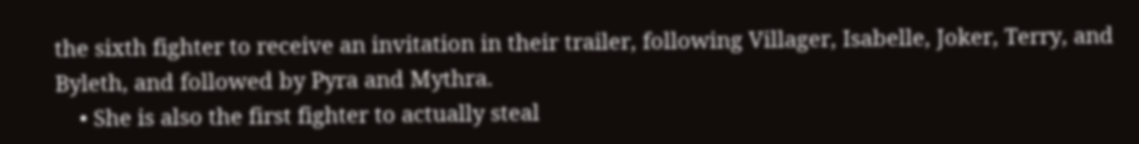the sixth fighter to receive an invitation in their trailer, following Villager, Isabelle, Joker, Terry, and Byleth, and followed by Pyra and Mythra.
    • She is also the first fighter to actually steal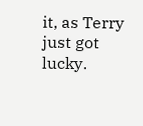it, as Terry just got lucky.